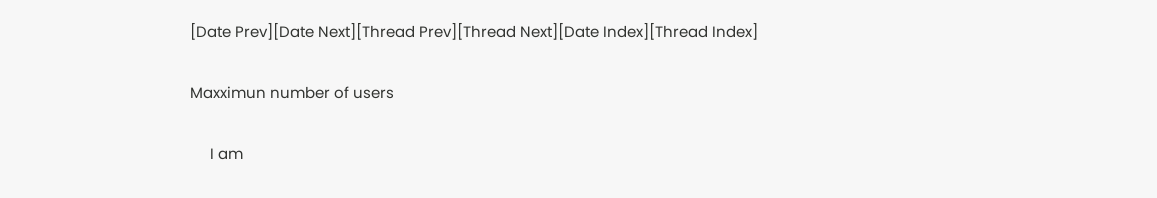[Date Prev][Date Next][Thread Prev][Thread Next][Date Index][Thread Index]

Maxximun number of users

     I am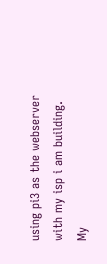using pi3 as the webserver with my isp i am building. My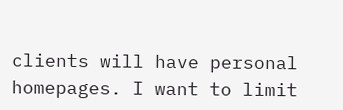clients will have personal homepages. I want to limit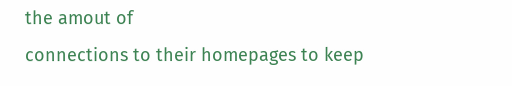the amout of
connections to their homepages to keep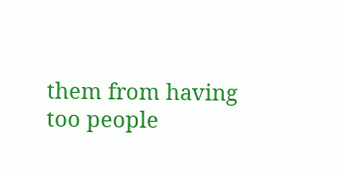them from having too people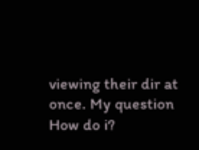viewing their dir at once. My question How do i?